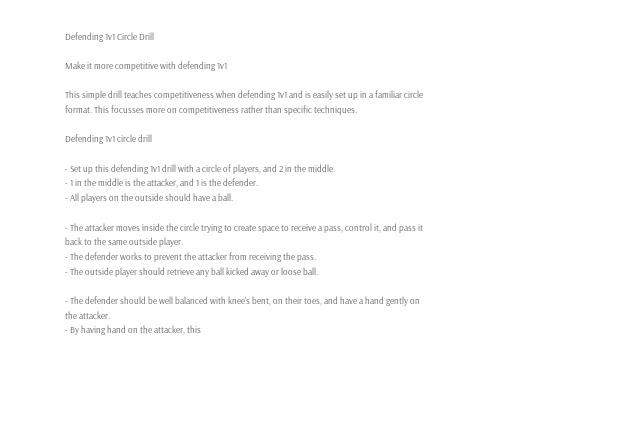Defending 1v1 Circle Drill

Make it more competitive with defending 1v1

This simple drill teaches competitiveness when defending 1v1 and is easily set up in a familiar circle format. This focusses more on competitiveness rather than specific techniques.

Defending 1v1 circle drill

- Set up this defending 1v1 drill with a circle of players, and 2 in the middle.
- 1 in the middle is the attacker, and 1 is the defender.
- All players on the outside should have a ball.

- The attacker moves inside the circle trying to create space to receive a pass, control it, and pass it back to the same outside player.
- The defender works to prevent the attacker from receiving the pass.
- The outside player should retrieve any ball kicked away or loose ball.

- The defender should be well balanced with knee's bent, on their toes, and have a hand gently on the attacker.
- By having hand on the attacker, this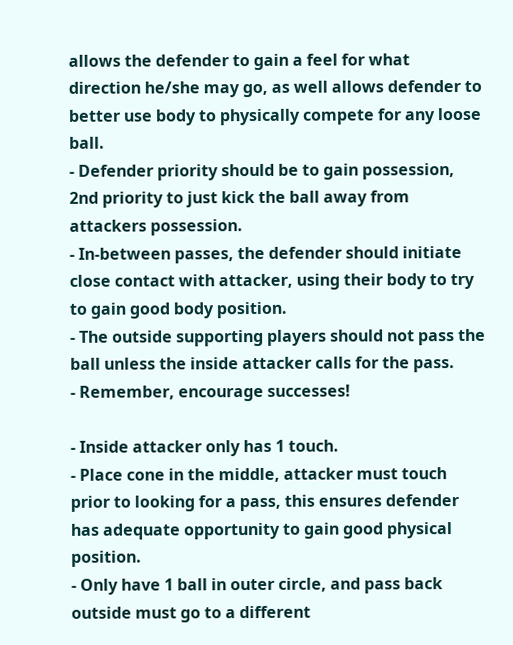allows the defender to gain a feel for what direction he/she may go, as well allows defender to better use body to physically compete for any loose ball.
- Defender priority should be to gain possession, 2nd priority to just kick the ball away from attackers possession.
- In-between passes, the defender should initiate close contact with attacker, using their body to try to gain good body position.
- The outside supporting players should not pass the ball unless the inside attacker calls for the pass.
- Remember, encourage successes!

- Inside attacker only has 1 touch.
- Place cone in the middle, attacker must touch prior to looking for a pass, this ensures defender has adequate opportunity to gain good physical position.
- Only have 1 ball in outer circle, and pass back outside must go to a different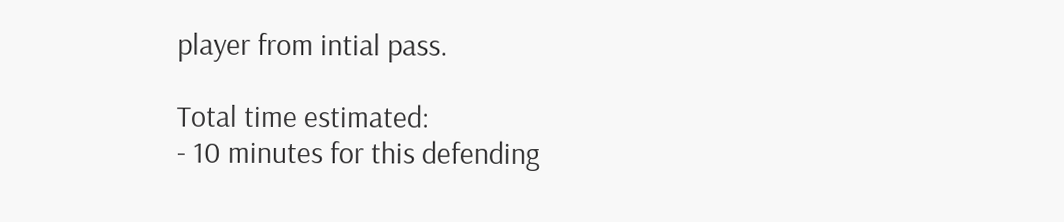player from intial pass.

Total time estimated:
- 10 minutes for this defending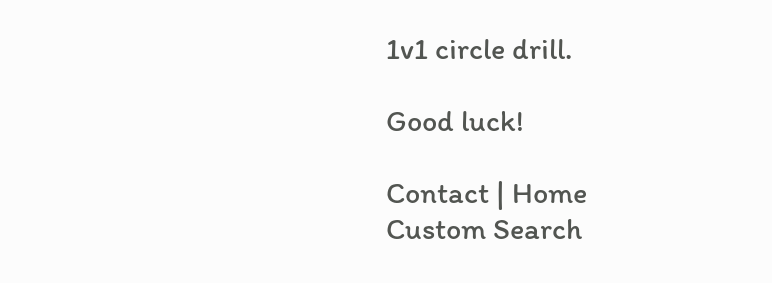1v1 circle drill.

Good luck!

Contact | Home
Custom Search